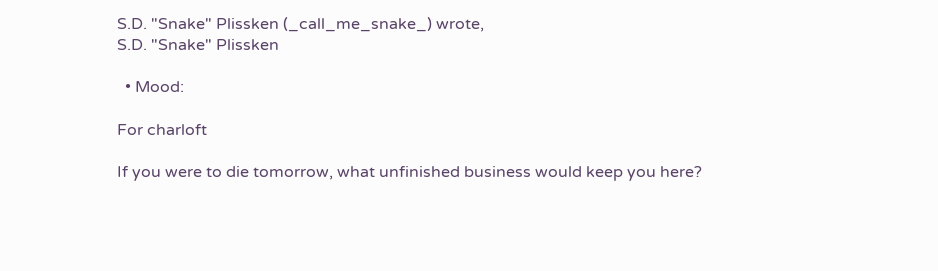S.D. "Snake" Plissken (_call_me_snake_) wrote,
S.D. "Snake" Plissken

  • Mood:

For charloft

If you were to die tomorrow, what unfinished business would keep you here?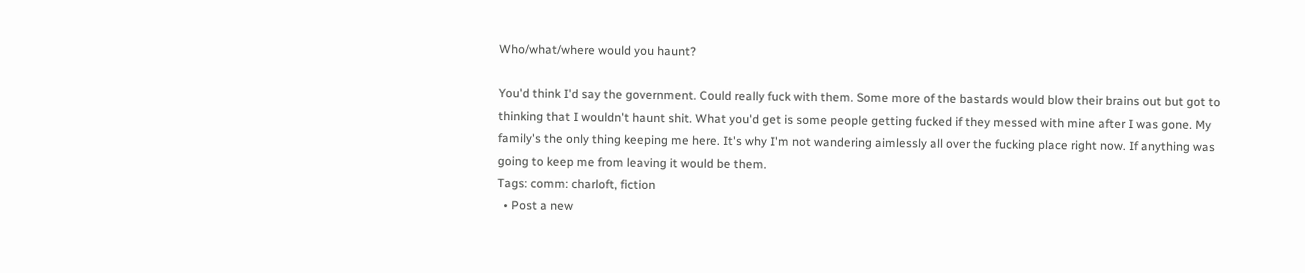Who/what/where would you haunt?

You'd think I'd say the government. Could really fuck with them. Some more of the bastards would blow their brains out but got to thinking that I wouldn't haunt shit. What you'd get is some people getting fucked if they messed with mine after I was gone. My family's the only thing keeping me here. It's why I'm not wandering aimlessly all over the fucking place right now. If anything was going to keep me from leaving it would be them.
Tags: comm: charloft, fiction
  • Post a new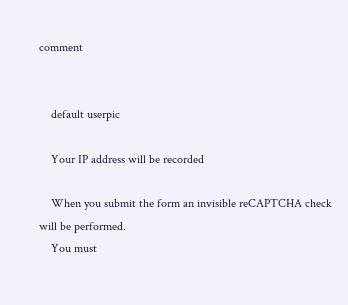comment


    default userpic

    Your IP address will be recorded

    When you submit the form an invisible reCAPTCHA check will be performed.
    You must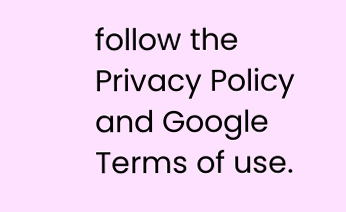follow the Privacy Policy and Google Terms of use.